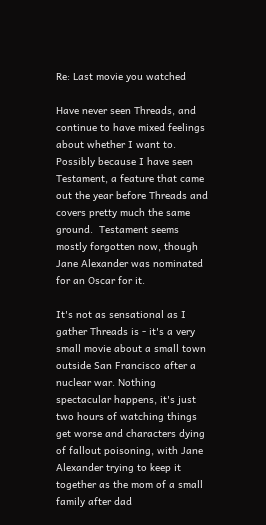Re: Last movie you watched

Have never seen Threads, and continue to have mixed feelings about whether I want to.   Possibly because I have seen Testament, a feature that came out the year before Threads and covers pretty much the same ground.  Testament seems mostly forgotten now, though Jane Alexander was nominated for an Oscar for it.

It's not as sensational as I gather Threads is - it's a very small movie about a small town outside San Francisco after a nuclear war. Nothing spectacular happens, it's just two hours of watching things get worse and characters dying of fallout poisoning, with Jane Alexander trying to keep it together as the mom of a small family after dad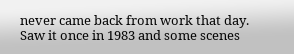never came back from work that day.     Saw it once in 1983 and some scenes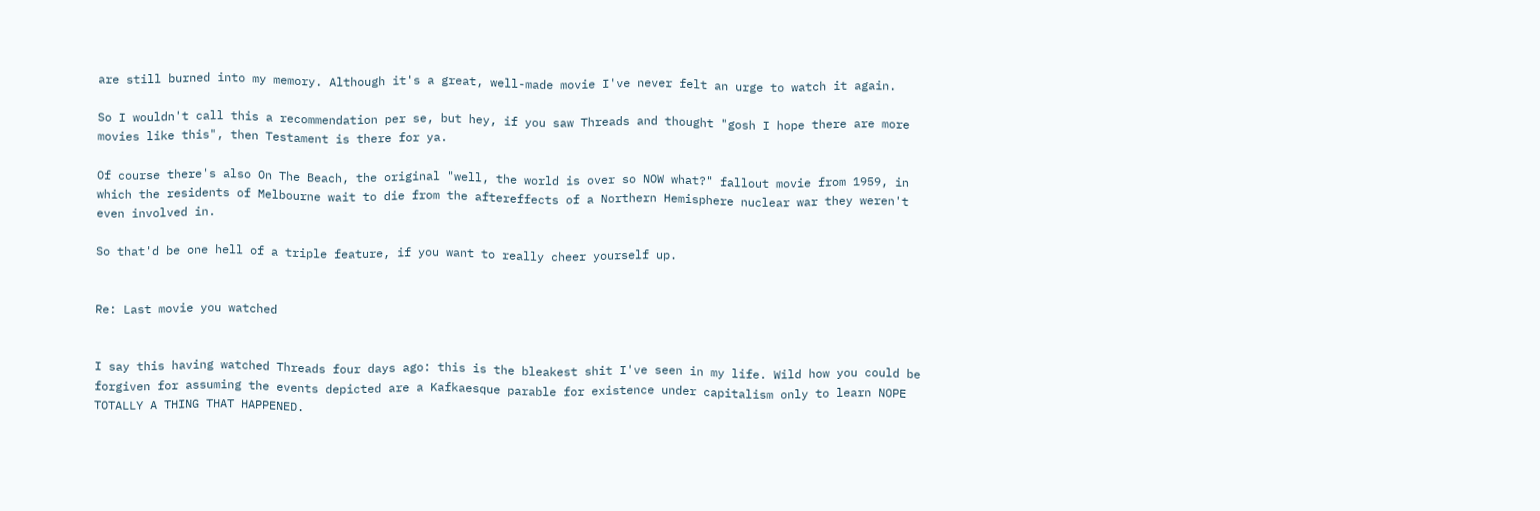are still burned into my memory. Although it's a great, well-made movie I've never felt an urge to watch it again.

So I wouldn't call this a recommendation per se, but hey, if you saw Threads and thought "gosh I hope there are more movies like this", then Testament is there for ya.

Of course there's also On The Beach, the original "well, the world is over so NOW what?" fallout movie from 1959, in which the residents of Melbourne wait to die from the aftereffects of a Northern Hemisphere nuclear war they weren't even involved in.

So that'd be one hell of a triple feature, if you want to really cheer yourself up.


Re: Last movie you watched


I say this having watched Threads four days ago: this is the bleakest shit I've seen in my life. Wild how you could be forgiven for assuming the events depicted are a Kafkaesque parable for existence under capitalism only to learn NOPE TOTALLY A THING THAT HAPPENED.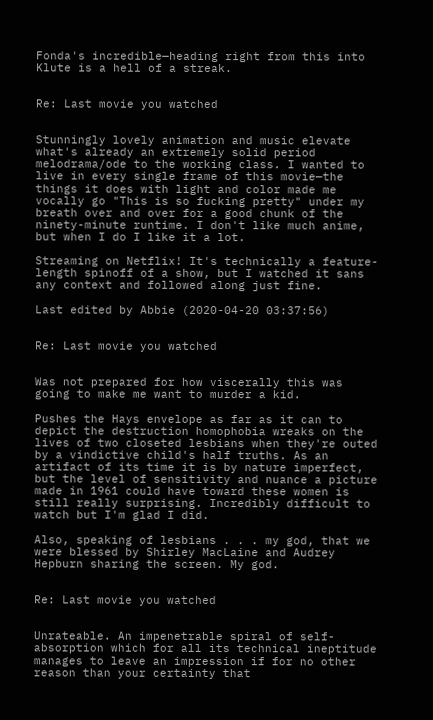Fonda's incredible—heading right from this into Klute is a hell of a streak.


Re: Last movie you watched


Stunningly lovely animation and music elevate what's already an extremely solid period melodrama/ode to the working class. I wanted to live in every single frame of this movie—the things it does with light and color made me vocally go "This is so fucking pretty" under my breath over and over for a good chunk of the ninety-minute runtime. I don't like much anime, but when I do I like it a lot.

Streaming on Netflix! It's technically a feature-length spinoff of a show, but I watched it sans any context and followed along just fine.

Last edited by Abbie (2020-04-20 03:37:56)


Re: Last movie you watched


Was not prepared for how viscerally this was going to make me want to murder a kid.

Pushes the Hays envelope as far as it can to depict the destruction homophobia wreaks on the lives of two closeted lesbians when they're outed by a vindictive child's half truths. As an artifact of its time it is by nature imperfect, but the level of sensitivity and nuance a picture made in 1961 could have toward these women is still really surprising. Incredibly difficult to watch but I'm glad I did.

Also, speaking of lesbians . . . my god, that we were blessed by Shirley MacLaine and Audrey Hepburn sharing the screen. My god.


Re: Last movie you watched


Unrateable. An impenetrable spiral of self-absorption which for all its technical ineptitude manages to leave an impression if for no other reason than your certainty that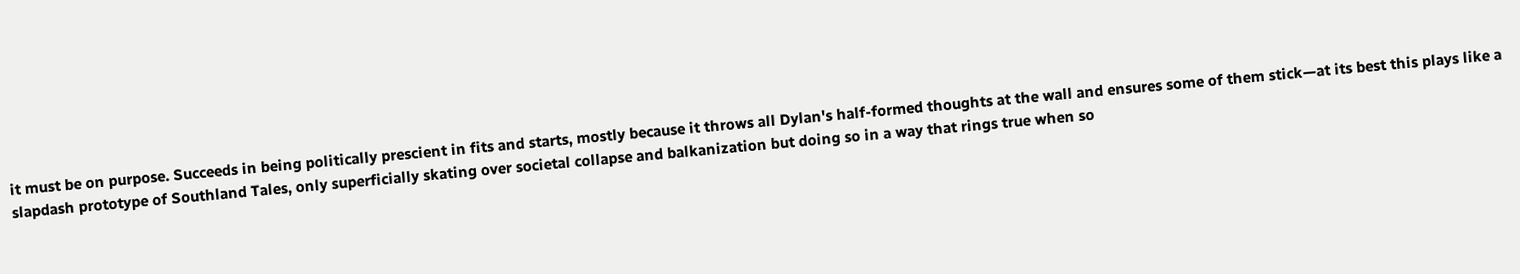it must be on purpose. Succeeds in being politically prescient in fits and starts, mostly because it throws all Dylan's half-formed thoughts at the wall and ensures some of them stick—at its best this plays like a slapdash prototype of Southland Tales, only superficially skating over societal collapse and balkanization but doing so in a way that rings true when so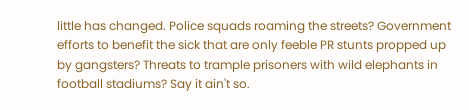little has changed. Police squads roaming the streets? Government efforts to benefit the sick that are only feeble PR stunts propped up by gangsters? Threats to trample prisoners with wild elephants in football stadiums? Say it ain't so.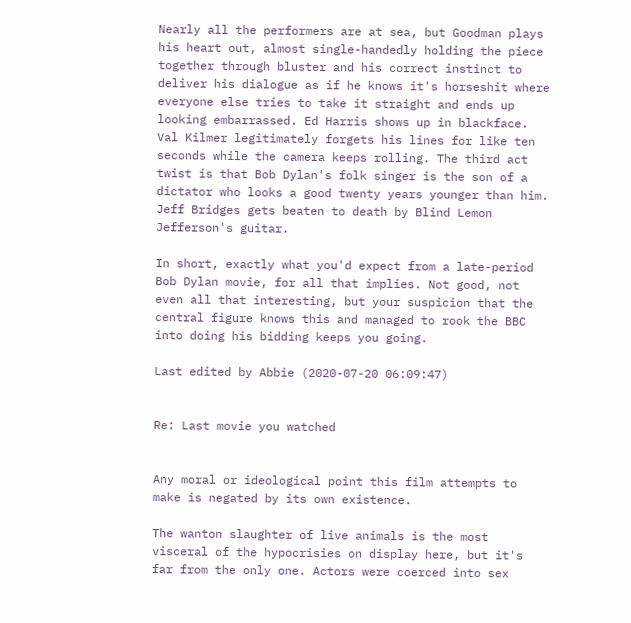Nearly all the performers are at sea, but Goodman plays his heart out, almost single-handedly holding the piece together through bluster and his correct instinct to deliver his dialogue as if he knows it's horseshit where everyone else tries to take it straight and ends up looking embarrassed. Ed Harris shows up in blackface. Val Kilmer legitimately forgets his lines for like ten seconds while the camera keeps rolling. The third act twist is that Bob Dylan's folk singer is the son of a dictator who looks a good twenty years younger than him. Jeff Bridges gets beaten to death by Blind Lemon Jefferson's guitar.

In short, exactly what you'd expect from a late-period Bob Dylan movie, for all that implies. Not good, not even all that interesting, but your suspicion that the central figure knows this and managed to rook the BBC into doing his bidding keeps you going.

Last edited by Abbie (2020-07-20 06:09:47)


Re: Last movie you watched


Any moral or ideological point this film attempts to make is negated by its own existence.

The wanton slaughter of live animals is the most visceral of the hypocrisies on display here, but it's far from the only one. Actors were coerced into sex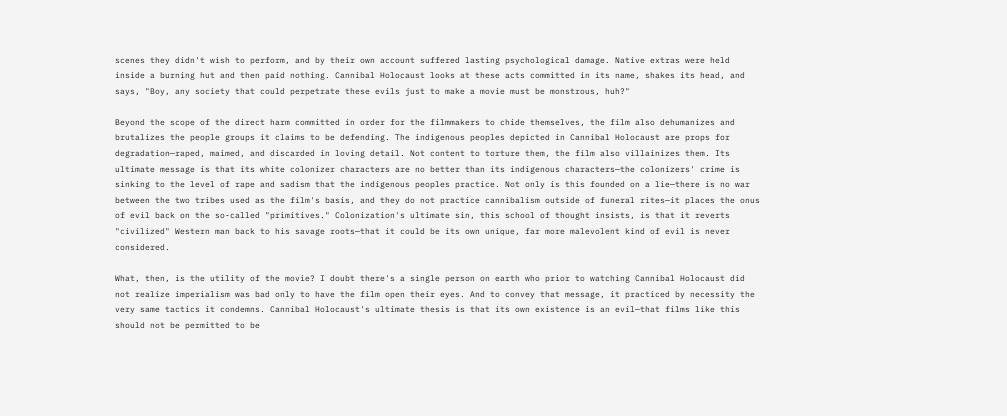scenes they didn't wish to perform, and by their own account suffered lasting psychological damage. Native extras were held inside a burning hut and then paid nothing. Cannibal Holocaust looks at these acts committed in its name, shakes its head, and says, "Boy, any society that could perpetrate these evils just to make a movie must be monstrous, huh?"

Beyond the scope of the direct harm committed in order for the filmmakers to chide themselves, the film also dehumanizes and brutalizes the people groups it claims to be defending. The indigenous peoples depicted in Cannibal Holocaust are props for degradation—raped, maimed, and discarded in loving detail. Not content to torture them, the film also villainizes them. Its ultimate message is that its white colonizer characters are no better than its indigenous characters—the colonizers' crime is sinking to the level of rape and sadism that the indigenous peoples practice. Not only is this founded on a lie—there is no war between the two tribes used as the film's basis, and they do not practice cannibalism outside of funeral rites—it places the onus of evil back on the so-called "primitives." Colonization's ultimate sin, this school of thought insists, is that it reverts "civilized" Western man back to his savage roots—that it could be its own unique, far more malevolent kind of evil is never considered.

What, then, is the utility of the movie? I doubt there's a single person on earth who prior to watching Cannibal Holocaust did not realize imperialism was bad only to have the film open their eyes. And to convey that message, it practiced by necessity the very same tactics it condemns. Cannibal Holocaust's ultimate thesis is that its own existence is an evil—that films like this should not be permitted to be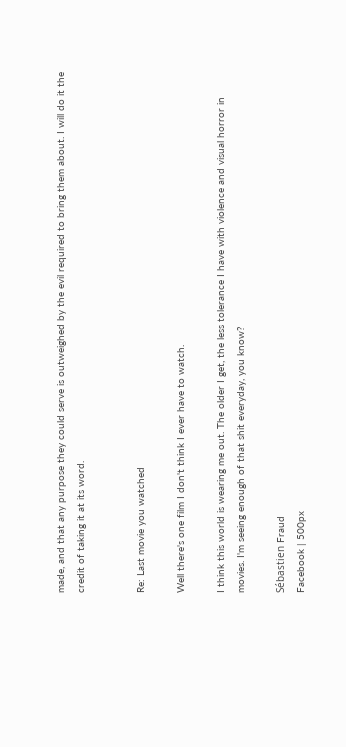made, and that any purpose they could serve is outweighed by the evil required to bring them about. I will do it the credit of taking it at its word.


Re: Last movie you watched

Well there's one film I don't think I ever have to watch.

I think this world is wearing me out. The older I get, the less tolerance I have with violence and visual horror in movies. I'm seeing enough of that shit everyday, you know?

Sébastien Fraud
Facebook | 500px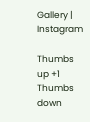Gallery | Instagram

Thumbs up +1 Thumbs down